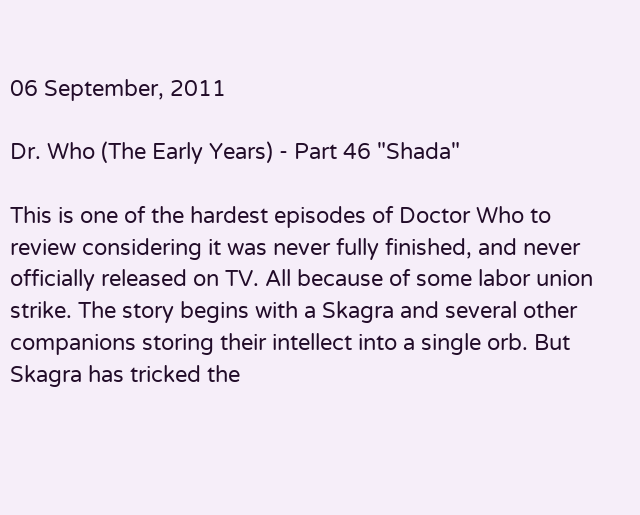06 September, 2011

Dr. Who (The Early Years) - Part 46 "Shada"

This is one of the hardest episodes of Doctor Who to review considering it was never fully finished, and never officially released on TV. All because of some labor union strike. The story begins with a Skagra and several other companions storing their intellect into a single orb. But Skagra has tricked the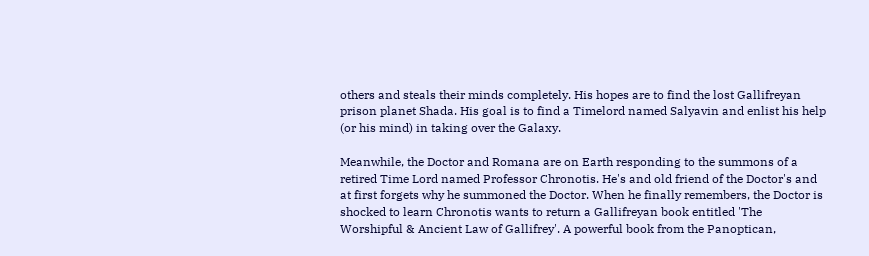others and steals their minds completely. His hopes are to find the lost Gallifreyan prison planet Shada. His goal is to find a Timelord named Salyavin and enlist his help (or his mind) in taking over the Galaxy.

Meanwhile, the Doctor and Romana are on Earth responding to the summons of a retired Time Lord named Professor Chronotis. He's and old friend of the Doctor's and at first forgets why he summoned the Doctor. When he finally remembers, the Doctor is shocked to learn Chronotis wants to return a Gallifreyan book entitled 'The Worshipful & Ancient Law of Gallifrey'. A powerful book from the Panoptican,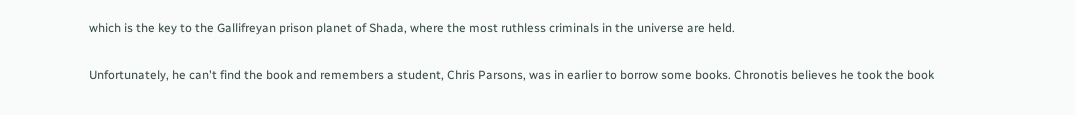which is the key to the Gallifreyan prison planet of Shada, where the most ruthless criminals in the universe are held.

Unfortunately, he can't find the book and remembers a student, Chris Parsons, was in earlier to borrow some books. Chronotis believes he took the book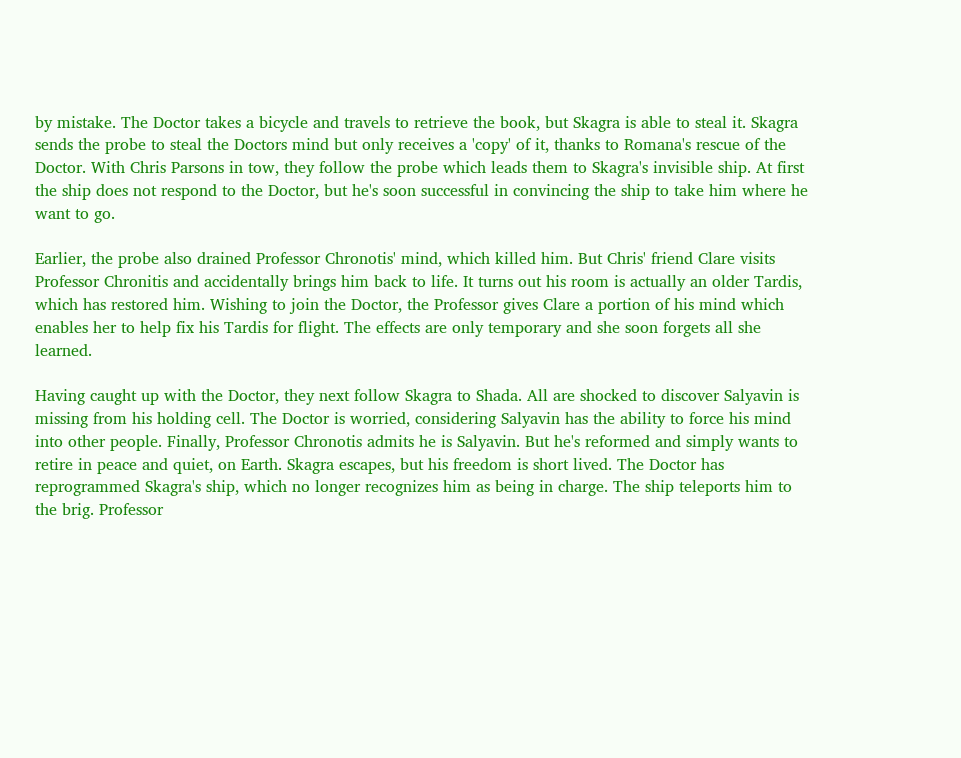by mistake. The Doctor takes a bicycle and travels to retrieve the book, but Skagra is able to steal it. Skagra sends the probe to steal the Doctors mind but only receives a 'copy' of it, thanks to Romana's rescue of the Doctor. With Chris Parsons in tow, they follow the probe which leads them to Skagra's invisible ship. At first the ship does not respond to the Doctor, but he's soon successful in convincing the ship to take him where he want to go.

Earlier, the probe also drained Professor Chronotis' mind, which killed him. But Chris' friend Clare visits Professor Chronitis and accidentally brings him back to life. It turns out his room is actually an older Tardis, which has restored him. Wishing to join the Doctor, the Professor gives Clare a portion of his mind which enables her to help fix his Tardis for flight. The effects are only temporary and she soon forgets all she learned.

Having caught up with the Doctor, they next follow Skagra to Shada. All are shocked to discover Salyavin is missing from his holding cell. The Doctor is worried, considering Salyavin has the ability to force his mind into other people. Finally, Professor Chronotis admits he is Salyavin. But he's reformed and simply wants to retire in peace and quiet, on Earth. Skagra escapes, but his freedom is short lived. The Doctor has reprogrammed Skagra's ship, which no longer recognizes him as being in charge. The ship teleports him to the brig. Professor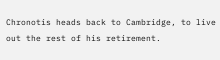Chronotis heads back to Cambridge, to live out the rest of his retirement.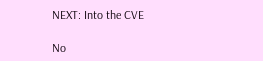NEXT: Into the CVE

No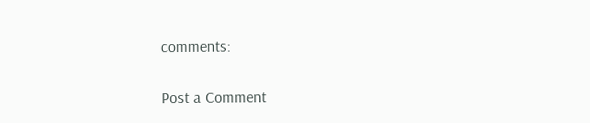comments:

Post a Comment